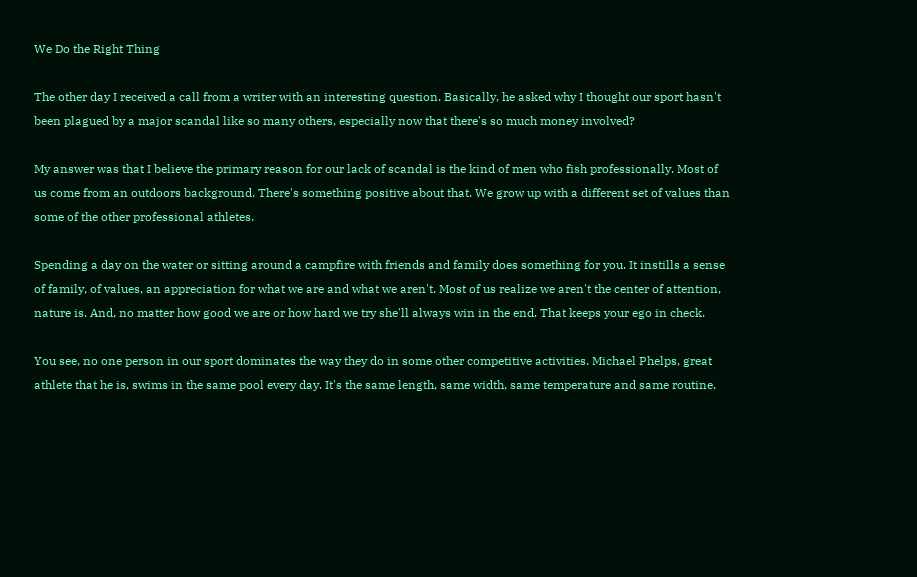We Do the Right Thing

The other day I received a call from a writer with an interesting question. Basically, he asked why I thought our sport hasn't been plagued by a major scandal like so many others, especially now that there's so much money involved?

My answer was that I believe the primary reason for our lack of scandal is the kind of men who fish professionally. Most of us come from an outdoors background. There's something positive about that. We grow up with a different set of values than some of the other professional athletes.

Spending a day on the water or sitting around a campfire with friends and family does something for you. It instills a sense of family, of values, an appreciation for what we are and what we aren't. Most of us realize we aren't the center of attention, nature is. And, no matter how good we are or how hard we try she'll always win in the end. That keeps your ego in check.

You see, no one person in our sport dominates the way they do in some other competitive activities. Michael Phelps, great athlete that he is, swims in the same pool every day. It's the same length, same width, same temperature and same routine.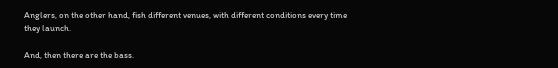Anglers, on the other hand, fish different venues, with different conditions every time they launch.

And, then there are the bass.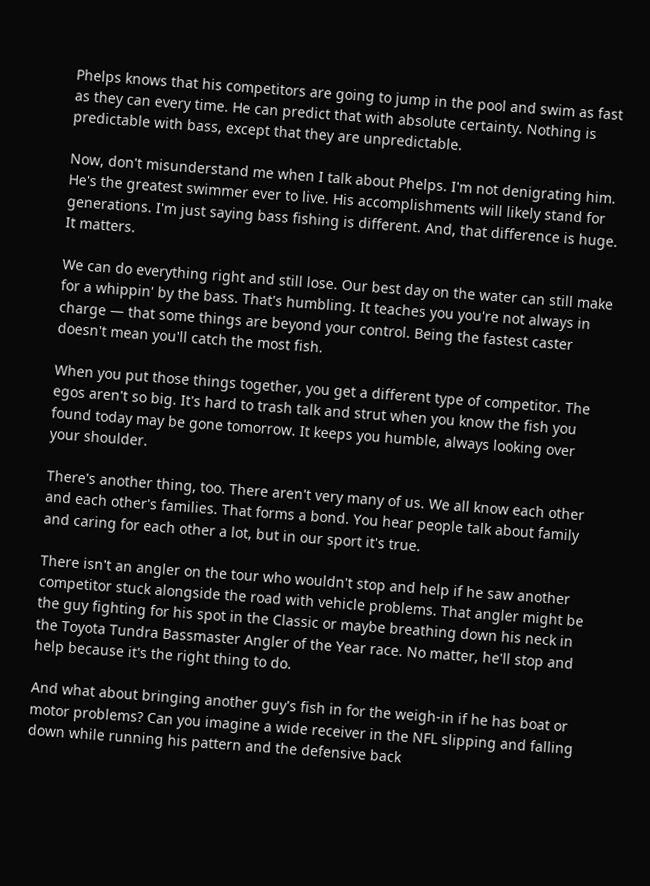Phelps knows that his competitors are going to jump in the pool and swim as fast as they can every time. He can predict that with absolute certainty. Nothing is predictable with bass, except that they are unpredictable.

Now, don't misunderstand me when I talk about Phelps. I'm not denigrating him. He's the greatest swimmer ever to live. His accomplishments will likely stand for generations. I'm just saying bass fishing is different. And, that difference is huge. It matters.

We can do everything right and still lose. Our best day on the water can still make for a whippin' by the bass. That's humbling. It teaches you you're not always in charge — that some things are beyond your control. Being the fastest caster doesn't mean you'll catch the most fish.

When you put those things together, you get a different type of competitor. The egos aren't so big. It's hard to trash talk and strut when you know the fish you found today may be gone tomorrow. It keeps you humble, always looking over your shoulder.

There's another thing, too. There aren't very many of us. We all know each other and each other's families. That forms a bond. You hear people talk about family and caring for each other a lot, but in our sport it's true.

There isn't an angler on the tour who wouldn't stop and help if he saw another competitor stuck alongside the road with vehicle problems. That angler might be the guy fighting for his spot in the Classic or maybe breathing down his neck in the Toyota Tundra Bassmaster Angler of the Year race. No matter, he'll stop and help because it's the right thing to do.

And what about bringing another guy's fish in for the weigh-in if he has boat or motor problems? Can you imagine a wide receiver in the NFL slipping and falling down while running his pattern and the defensive back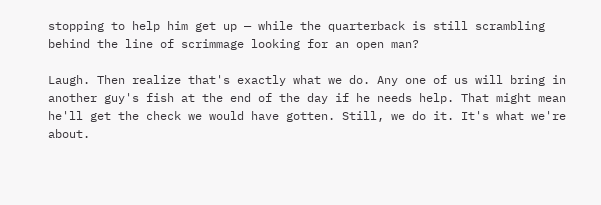stopping to help him get up — while the quarterback is still scrambling behind the line of scrimmage looking for an open man?

Laugh. Then realize that's exactly what we do. Any one of us will bring in another guy's fish at the end of the day if he needs help. That might mean he'll get the check we would have gotten. Still, we do it. It's what we're about.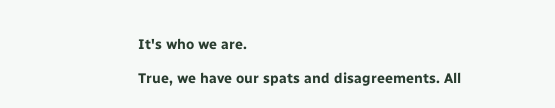It's who we are.

True, we have our spats and disagreements. All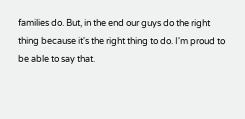families do. But, in the end our guys do the right thing because it's the right thing to do. I'm proud to be able to say that.